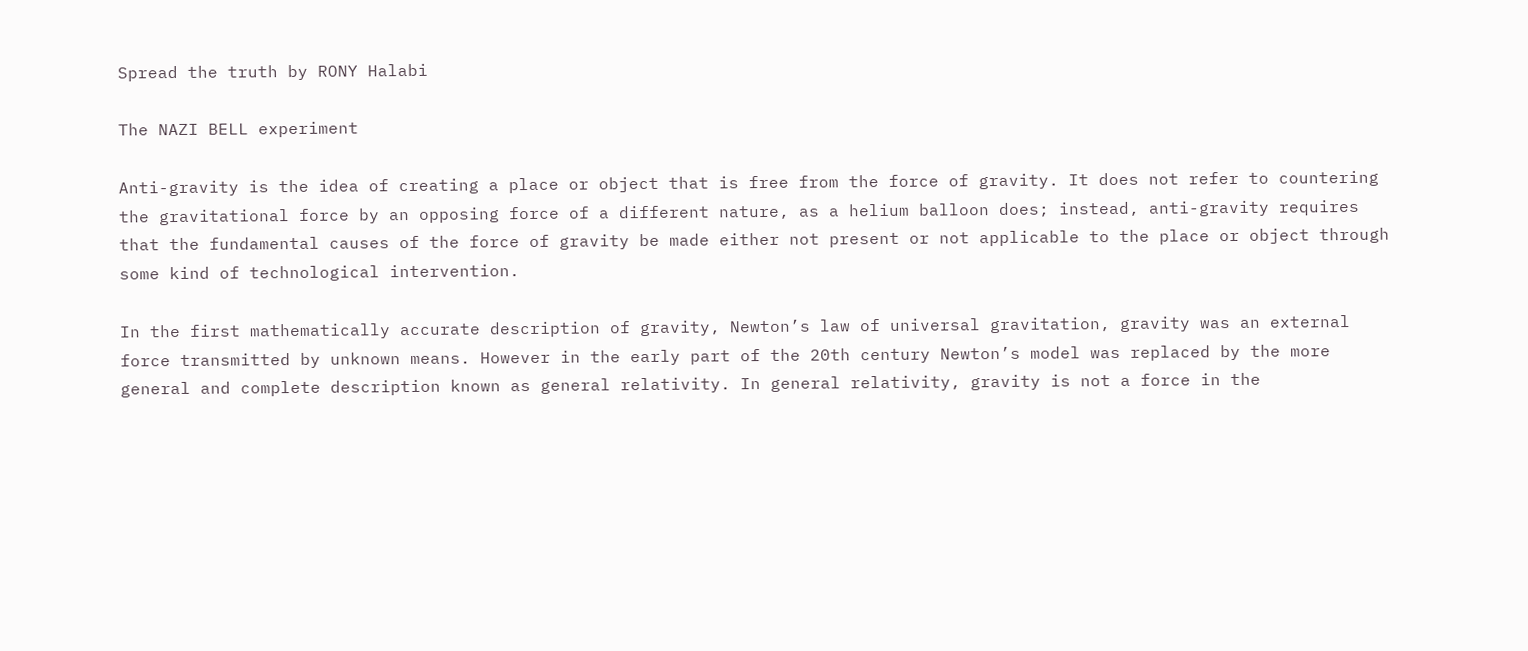Spread the truth by RONY Halabi

The NAZI BELL experiment

Anti-gravity is the idea of creating a place or object that is free from the force of gravity. It does not refer to countering the gravitational force by an opposing force of a different nature, as a helium balloon does; instead, anti-gravity requires that the fundamental causes of the force of gravity be made either not present or not applicable to the place or object through some kind of technological intervention.

In the first mathematically accurate description of gravity, Newton’s law of universal gravitation, gravity was an external force transmitted by unknown means. However in the early part of the 20th century Newton’s model was replaced by the more general and complete description known as general relativity. In general relativity, gravity is not a force in the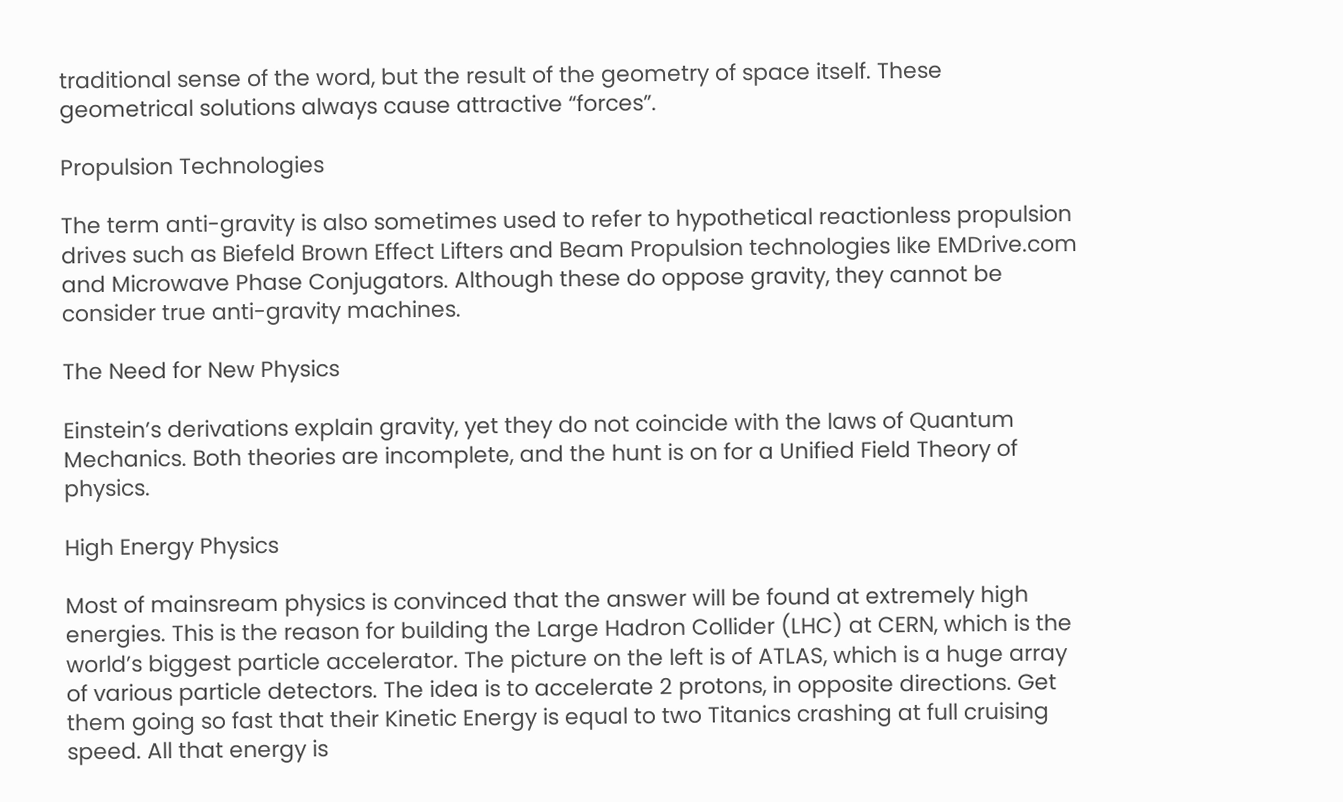traditional sense of the word, but the result of the geometry of space itself. These geometrical solutions always cause attractive “forces”.

Propulsion Technologies

The term anti-gravity is also sometimes used to refer to hypothetical reactionless propulsion drives such as Biefeld Brown Effect Lifters and Beam Propulsion technologies like EMDrive.com and Microwave Phase Conjugators. Although these do oppose gravity, they cannot be consider true anti-gravity machines.

The Need for New Physics

Einstein’s derivations explain gravity, yet they do not coincide with the laws of Quantum Mechanics. Both theories are incomplete, and the hunt is on for a Unified Field Theory of physics.

High Energy Physics

Most of mainsream physics is convinced that the answer will be found at extremely high energies. This is the reason for building the Large Hadron Collider (LHC) at CERN, which is the world’s biggest particle accelerator. The picture on the left is of ATLAS, which is a huge array of various particle detectors. The idea is to accelerate 2 protons, in opposite directions. Get them going so fast that their Kinetic Energy is equal to two Titanics crashing at full cruising speed. All that energy is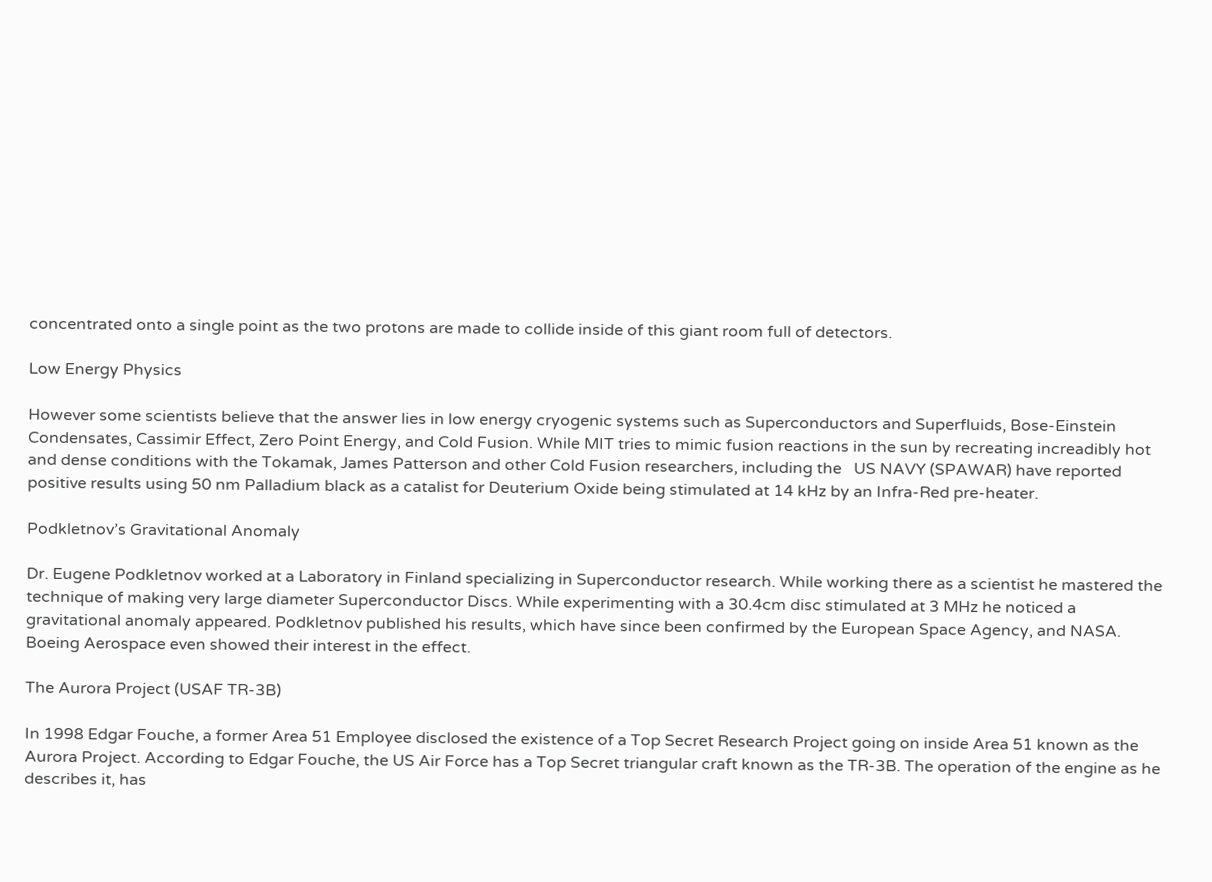concentrated onto a single point as the two protons are made to collide inside of this giant room full of detectors.

Low Energy Physics

However some scientists believe that the answer lies in low energy cryogenic systems such as Superconductors and Superfluids, Bose-Einstein Condensates, Cassimir Effect, Zero Point Energy, and Cold Fusion. While MIT tries to mimic fusion reactions in the sun by recreating increadibly hot and dense conditions with the Tokamak, James Patterson and other Cold Fusion researchers, including the   US NAVY (SPAWAR) have reported positive results using 50 nm Palladium black as a catalist for Deuterium Oxide being stimulated at 14 kHz by an Infra-Red pre-heater.

Podkletnov’s Gravitational Anomaly

Dr. Eugene Podkletnov worked at a Laboratory in Finland specializing in Superconductor research. While working there as a scientist he mastered the technique of making very large diameter Superconductor Discs. While experimenting with a 30.4cm disc stimulated at 3 MHz he noticed a gravitational anomaly appeared. Podkletnov published his results, which have since been confirmed by the European Space Agency, and NASA. Boeing Aerospace even showed their interest in the effect.

The Aurora Project (USAF TR-3B)

In 1998 Edgar Fouche, a former Area 51 Employee disclosed the existence of a Top Secret Research Project going on inside Area 51 known as the Aurora Project. According to Edgar Fouche, the US Air Force has a Top Secret triangular craft known as the TR-3B. The operation of the engine as he describes it, has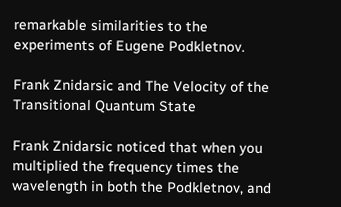remarkable similarities to the experiments of Eugene Podkletnov.

Frank Znidarsic and The Velocity of the Transitional Quantum State

Frank Znidarsic noticed that when you multiplied the frequency times the wavelength in both the Podkletnov, and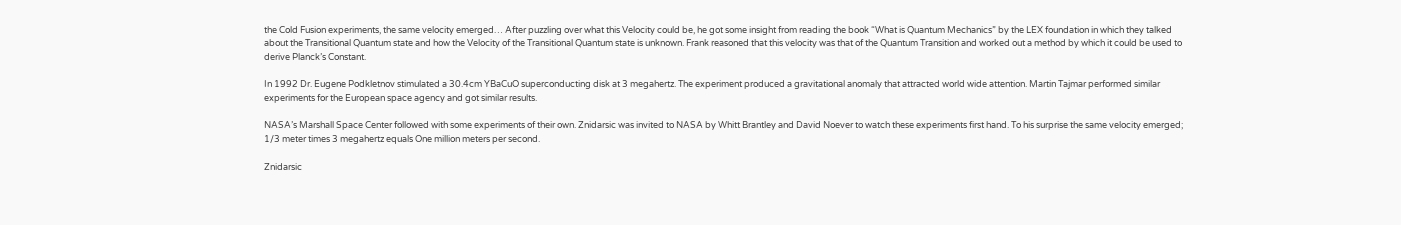the Cold Fusion experiments, the same velocity emerged… After puzzling over what this Velocity could be, he got some insight from reading the book “What is Quantum Mechanics” by the LEX foundation in which they talked about the Transitional Quantum state and how the Velocity of the Transitional Quantum state is unknown. Frank reasoned that this velocity was that of the Quantum Transition and worked out a method by which it could be used to derive Planck’s Constant.

In 1992 Dr. Eugene Podkletnov stimulated a 30.4cm YBaCuO superconducting disk at 3 megahertz. The experiment produced a gravitational anomaly that attracted world wide attention. Martin Tajmar performed similar experiments for the European space agency and got similar results.

NASA’s Marshall Space Center followed with some experiments of their own. Znidarsic was invited to NASA by Whitt Brantley and David Noever to watch these experiments first hand. To his surprise the same velocity emerged; 1/3 meter times 3 megahertz equals One million meters per second.

Znidarsic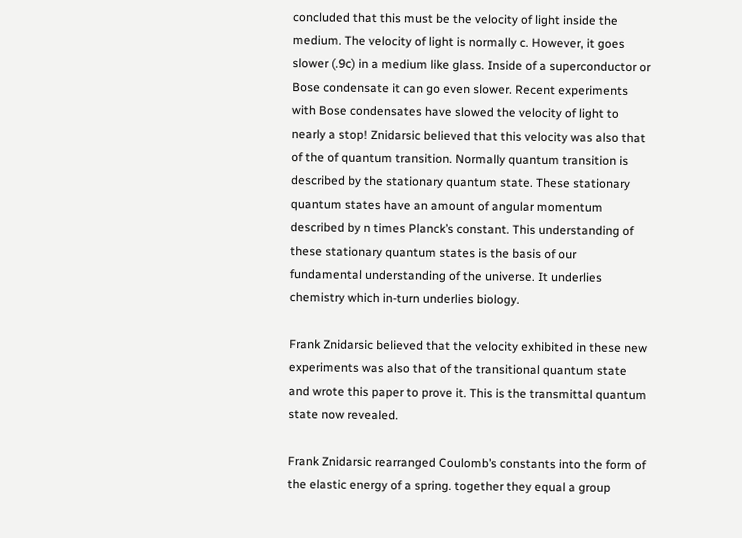concluded that this must be the velocity of light inside the medium. The velocity of light is normally c. However, it goes slower (.9c) in a medium like glass. Inside of a superconductor or Bose condensate it can go even slower. Recent experiments with Bose condensates have slowed the velocity of light to nearly a stop! Znidarsic believed that this velocity was also that of the of quantum transition. Normally quantum transition is described by the stationary quantum state. These stationary quantum states have an amount of angular momentum described by n times Planck’s constant. This understanding of these stationary quantum states is the basis of our fundamental understanding of the universe. It underlies chemistry which in-turn underlies biology.

Frank Znidarsic believed that the velocity exhibited in these new experiments was also that of the transitional quantum state and wrote this paper to prove it. This is the transmittal quantum state now revealed.

Frank Znidarsic rearranged Coulomb’s constants into the form of the elastic energy of a spring. together they equal a group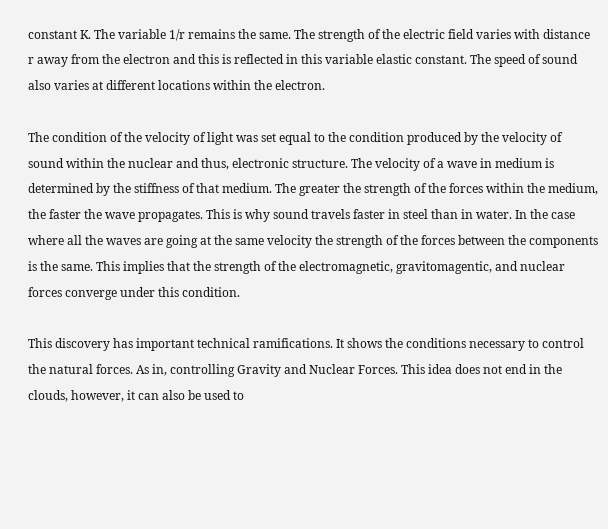constant K. The variable 1/r remains the same. The strength of the electric field varies with distance r away from the electron and this is reflected in this variable elastic constant. The speed of sound also varies at different locations within the electron.

The condition of the velocity of light was set equal to the condition produced by the velocity of sound within the nuclear and thus, electronic structure. The velocity of a wave in medium is determined by the stiffness of that medium. The greater the strength of the forces within the medium, the faster the wave propagates. This is why sound travels faster in steel than in water. In the case where all the waves are going at the same velocity the strength of the forces between the components is the same. This implies that the strength of the electromagnetic, gravitomagentic, and nuclear forces converge under this condition.

This discovery has important technical ramifications. It shows the conditions necessary to control the natural forces. As in, controlling Gravity and Nuclear Forces. This idea does not end in the clouds, however, it can also be used to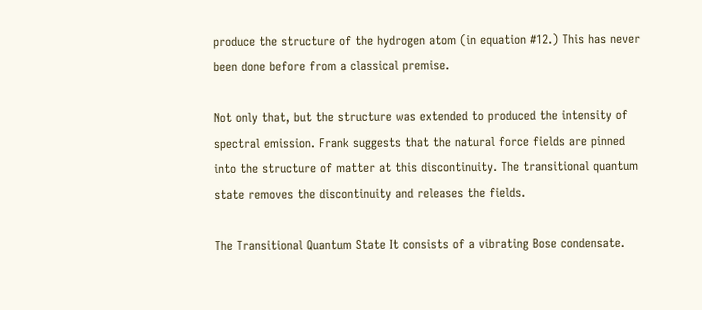produce the structure of the hydrogen atom (in equation #12.) This has never been done before from a classical premise.

Not only that, but the structure was extended to produced the intensity of spectral emission. Frank suggests that the natural force fields are pinned into the structure of matter at this discontinuity. The transitional quantum state removes the discontinuity and releases the fields.

The Transitional Quantum State It consists of a vibrating Bose condensate.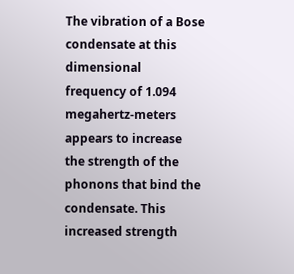The vibration of a Bose condensate at this dimensional frequency of 1.094 megahertz-meters appears to increase the strength of the phonons that bind the condensate. This increased strength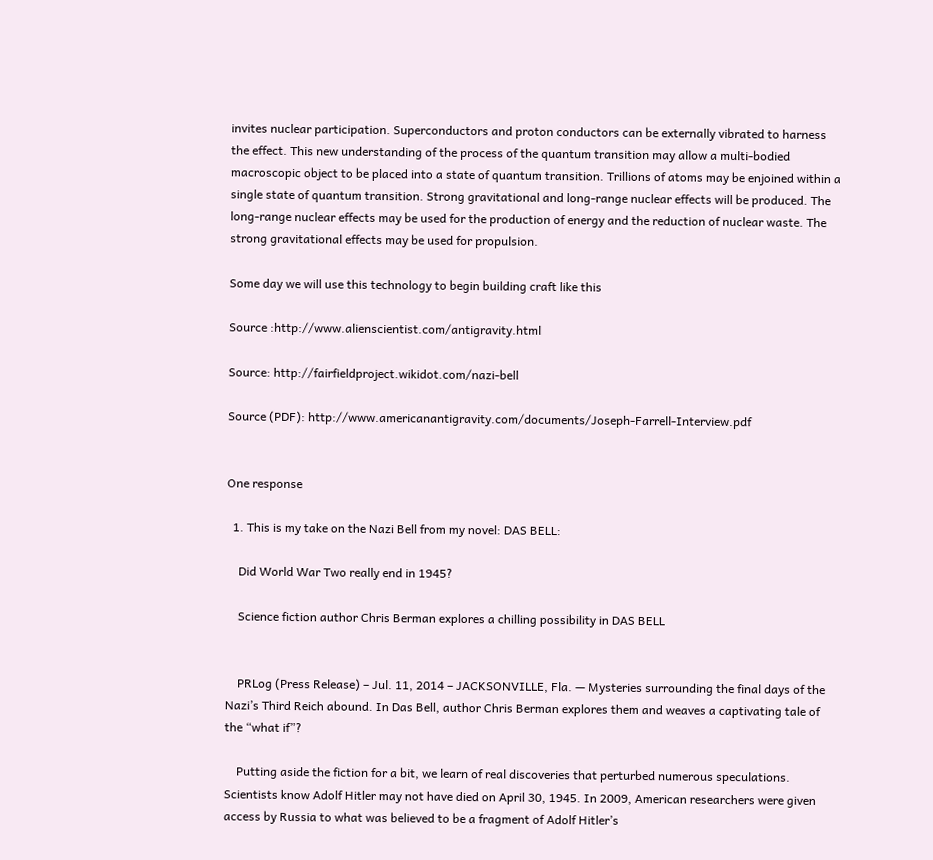invites nuclear participation. Superconductors and proton conductors can be externally vibrated to harness the effect. This new understanding of the process of the quantum transition may allow a multi-bodied macroscopic object to be placed into a state of quantum transition. Trillions of atoms may be enjoined within a single state of quantum transition. Strong gravitational and long-range nuclear effects will be produced. The long-range nuclear effects may be used for the production of energy and the reduction of nuclear waste. The strong gravitational effects may be used for propulsion.

Some day we will use this technology to begin building craft like this

Source :http://www.alienscientist.com/antigravity.html

Source: http://fairfieldproject.wikidot.com/nazi-bell

Source (PDF): http://www.americanantigravity.com/documents/Joseph-Farrell-Interview.pdf


One response

  1. This is my take on the Nazi Bell from my novel: DAS BELL:

    Did World War Two really end in 1945?

    Science fiction author Chris Berman explores a chilling possibility in DAS BELL


    PRLog (Press Release) – Jul. 11, 2014 – JACKSONVILLE, Fla. — Mysteries surrounding the final days of the Nazi’s Third Reich abound. In Das Bell, author Chris Berman explores them and weaves a captivating tale of the “what if”?

    Putting aside the fiction for a bit, we learn of real discoveries that perturbed numerous speculations. Scientists know Adolf Hitler may not have died on April 30, 1945. In 2009, American researchers were given access by Russia to what was believed to be a fragment of Adolf Hitler’s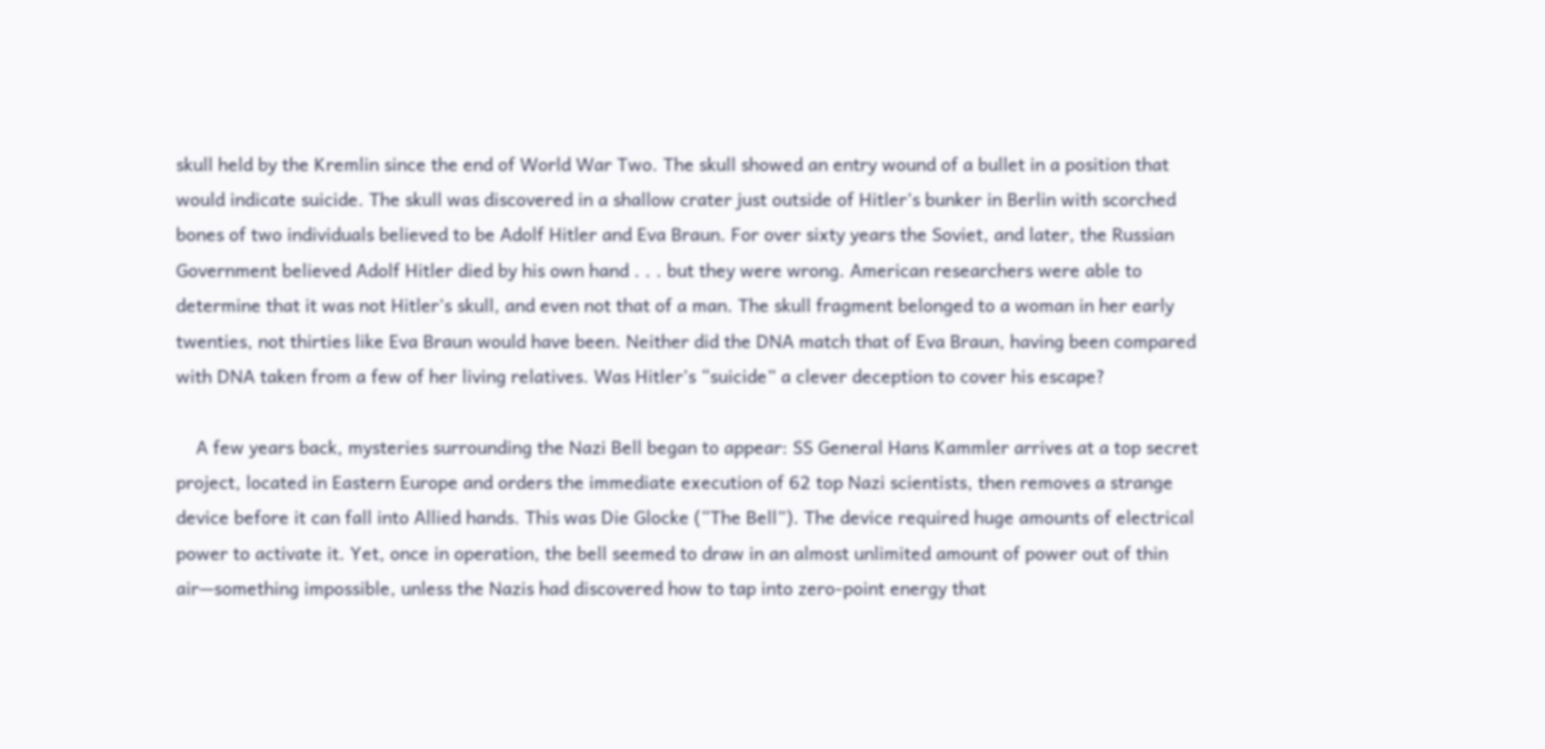skull held by the Kremlin since the end of World War Two. The skull showed an entry wound of a bullet in a position that would indicate suicide. The skull was discovered in a shallow crater just outside of Hitler’s bunker in Berlin with scorched bones of two individuals believed to be Adolf Hitler and Eva Braun. For over sixty years the Soviet, and later, the Russian Government believed Adolf Hitler died by his own hand . . . but they were wrong. American researchers were able to determine that it was not Hitler’s skull, and even not that of a man. The skull fragment belonged to a woman in her early twenties, not thirties like Eva Braun would have been. Neither did the DNA match that of Eva Braun, having been compared with DNA taken from a few of her living relatives. Was Hitler’s “suicide” a clever deception to cover his escape?

    A few years back, mysteries surrounding the Nazi Bell began to appear: SS General Hans Kammler arrives at a top secret project, located in Eastern Europe and orders the immediate execution of 62 top Nazi scientists, then removes a strange device before it can fall into Allied hands. This was Die Glocke (“The Bell”). The device required huge amounts of electrical power to activate it. Yet, once in operation, the bell seemed to draw in an almost unlimited amount of power out of thin air—something impossible, unless the Nazis had discovered how to tap into zero-point energy that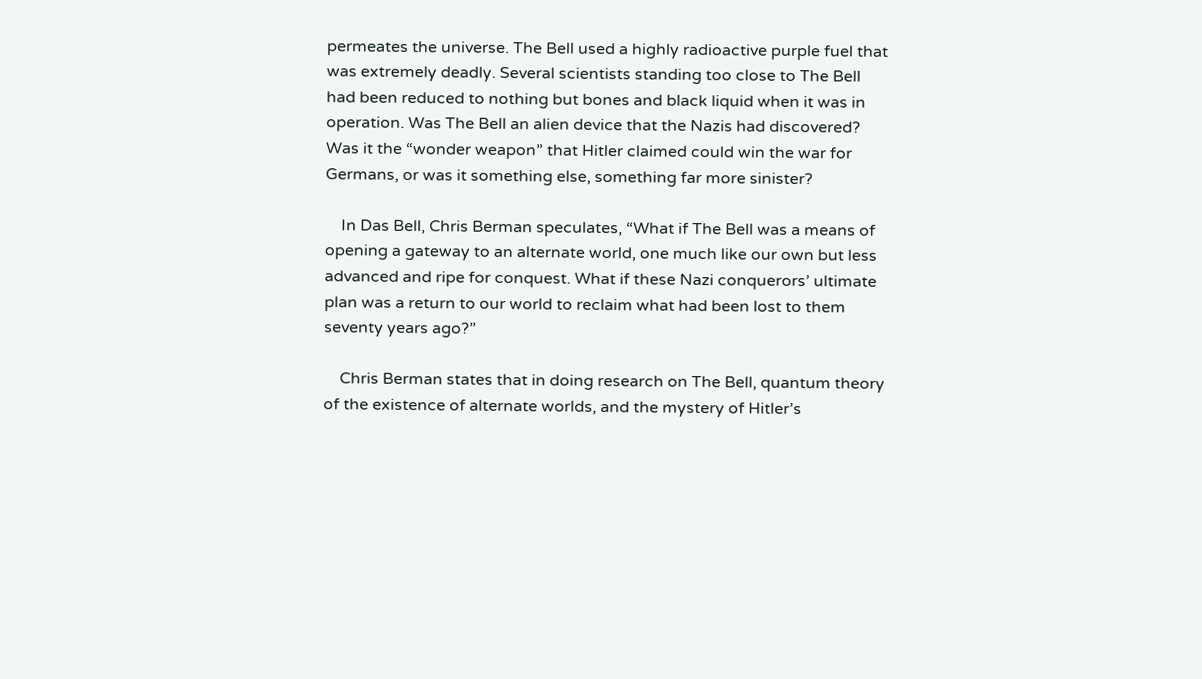permeates the universe. The Bell used a highly radioactive purple fuel that was extremely deadly. Several scientists standing too close to The Bell had been reduced to nothing but bones and black liquid when it was in operation. Was The Bell an alien device that the Nazis had discovered? Was it the “wonder weapon” that Hitler claimed could win the war for Germans, or was it something else, something far more sinister?

    In Das Bell, Chris Berman speculates, “What if The Bell was a means of opening a gateway to an alternate world, one much like our own but less advanced and ripe for conquest. What if these Nazi conquerors’ ultimate plan was a return to our world to reclaim what had been lost to them seventy years ago?”

    Chris Berman states that in doing research on The Bell, quantum theory of the existence of alternate worlds, and the mystery of Hitler’s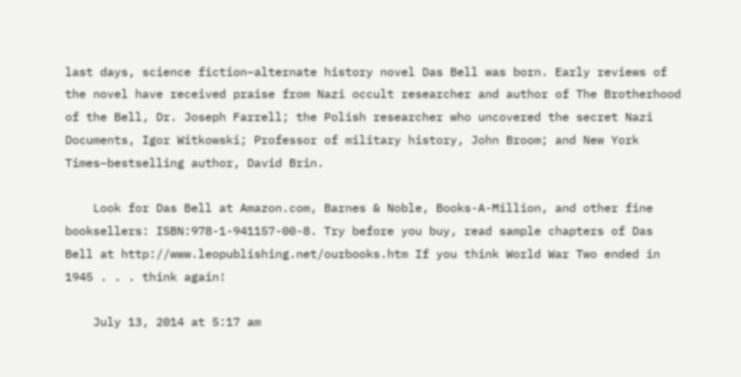last days, science fiction–alternate history novel Das Bell was born. Early reviews of the novel have received praise from Nazi occult researcher and author of The Brotherhood of the Bell, Dr. Joseph Farrell; the Polish researcher who uncovered the secret Nazi Documents, Igor Witkowski; Professor of military history, John Broom; and New York Times–bestselling author, David Brin.

    Look for Das Bell at Amazon.com, Barnes & Noble, Books-A-Million, and other fine booksellers: ISBN:978-1-941157-00-8. Try before you buy, read sample chapters of Das Bell at http://www.leopublishing.net/ourbooks.htm If you think World War Two ended in 1945 . . . think again!

    July 13, 2014 at 5:17 am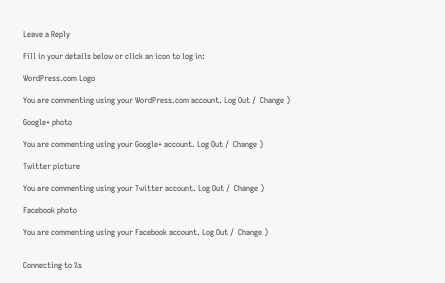Leave a Reply

Fill in your details below or click an icon to log in:

WordPress.com Logo

You are commenting using your WordPress.com account. Log Out /  Change )

Google+ photo

You are commenting using your Google+ account. Log Out /  Change )

Twitter picture

You are commenting using your Twitter account. Log Out /  Change )

Facebook photo

You are commenting using your Facebook account. Log Out /  Change )


Connecting to %s